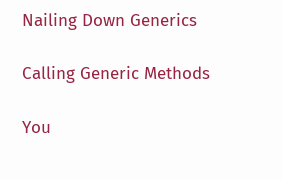Nailing Down Generics

Calling Generic Methods

You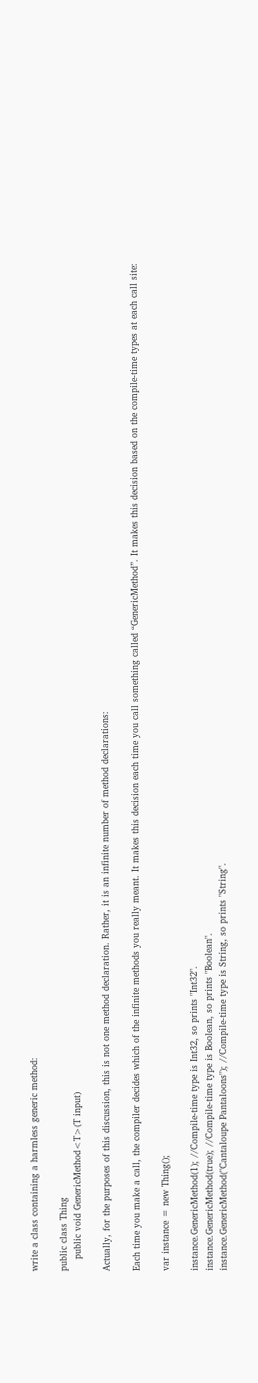write a class containing a harmless generic method:

public class Thing
    public void GenericMethod<T>(T input)

Actually, for the purposes of this discussion, this is not one method declaration. Rather, it is an infinite number of method declarations:

Each time you make a call, the compiler decides which of the infinite methods you really meant. It makes this decision each time you call something called “GenericMethod”. It makes this decision based on the compile-time types at each call site:

var instance = new Thing();

instance.GenericMethod(1); //Compile-time type is Int32, so prints "Int32".
instance.GenericMethod(true); //Compile-time type is Boolean, so prints "Boolean".
instance.GenericMethod("Cantaloupe Pantaloons"); //Compile-time type is String, so prints "String".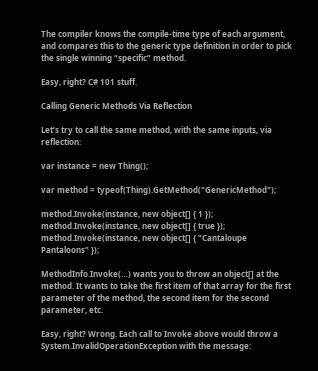The compiler knows the compile-time type of each argument, and compares this to the generic type definition in order to pick the single winning “specific” method.

Easy, right? C# 101 stuff.

Calling Generic Methods Via Reflection

Let’s try to call the same method, with the same inputs, via reflection:

var instance = new Thing();

var method = typeof(Thing).GetMethod("GenericMethod");

method.Invoke(instance, new object[] { 1 });
method.Invoke(instance, new object[] { true });
method.Invoke(instance, new object[] { "Cantaloupe Pantaloons" });

MethodInfo.Invoke(…) wants you to throw an object[] at the method. It wants to take the first item of that array for the first parameter of the method, the second item for the second parameter, etc.

Easy, right? Wrong. Each call to Invoke above would throw a System.InvalidOperationException with the message: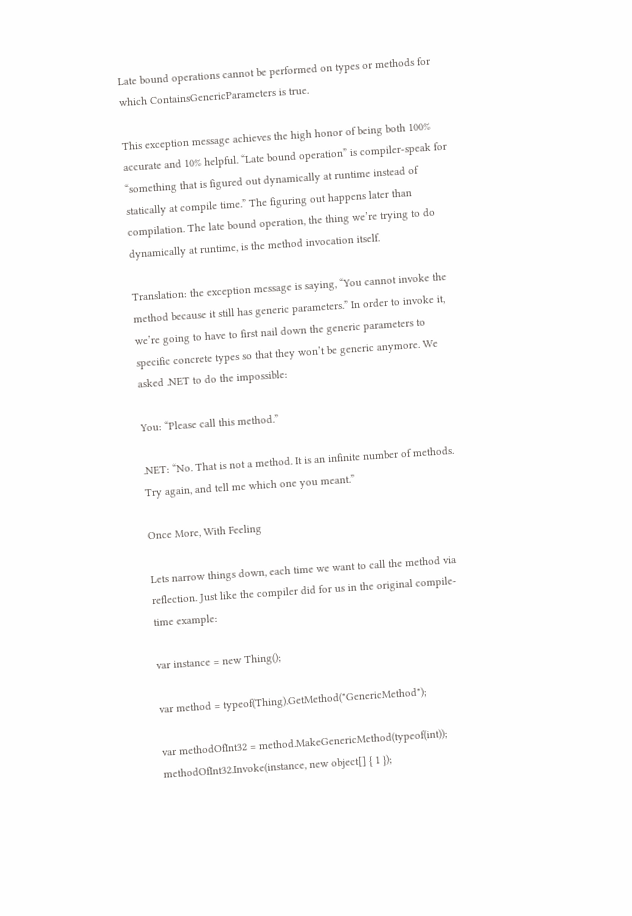Late bound operations cannot be performed on types or methods for which ContainsGenericParameters is true.

This exception message achieves the high honor of being both 100% accurate and 10% helpful. “Late bound operation” is compiler-speak for “something that is figured out dynamically at runtime instead of statically at compile time.” The figuring out happens later than compilation. The late bound operation, the thing we’re trying to do dynamically at runtime, is the method invocation itself.

Translation: the exception message is saying, “You cannot invoke the method because it still has generic parameters.” In order to invoke it, we’re going to have to first nail down the generic parameters to specific concrete types so that they won’t be generic anymore. We asked .NET to do the impossible:

You: “Please call this method.”

.NET: “No. That is not a method. It is an infinite number of methods. Try again, and tell me which one you meant.”

Once More, With Feeling

Lets narrow things down, each time we want to call the method via reflection. Just like the compiler did for us in the original compile-time example:

var instance = new Thing();

var method = typeof(Thing).GetMethod("GenericMethod");

var methodOfInt32 = method.MakeGenericMethod(typeof(int));
methodOfInt32.Invoke(instance, new object[] { 1 });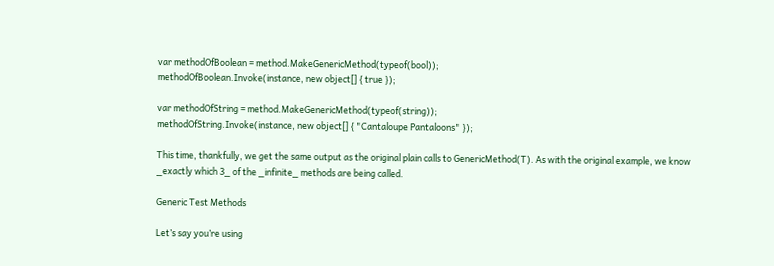var methodOfBoolean = method.MakeGenericMethod(typeof(bool));
methodOfBoolean.Invoke(instance, new object[] { true });

var methodOfString = method.MakeGenericMethod(typeof(string));
methodOfString.Invoke(instance, new object[] { "Cantaloupe Pantaloons" });

This time, thankfully, we get the same output as the original plain calls to GenericMethod(T). As with the original example, we know _exactly which 3_ of the _infinite_ methods are being called.

Generic Test Methods

Let’s say you’re using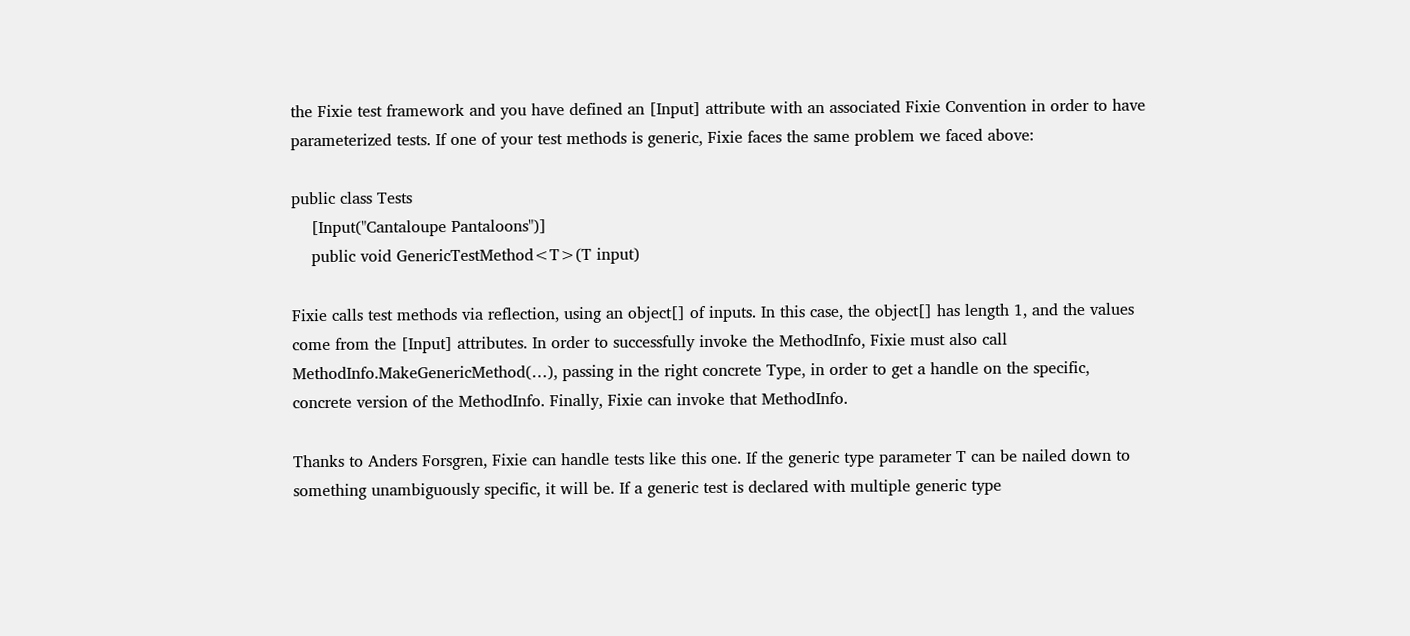the Fixie test framework and you have defined an [Input] attribute with an associated Fixie Convention in order to have parameterized tests. If one of your test methods is generic, Fixie faces the same problem we faced above:

public class Tests
    [Input("Cantaloupe Pantaloons")]
    public void GenericTestMethod<T>(T input)

Fixie calls test methods via reflection, using an object[] of inputs. In this case, the object[] has length 1, and the values come from the [Input] attributes. In order to successfully invoke the MethodInfo, Fixie must also call MethodInfo.MakeGenericMethod(…), passing in the right concrete Type, in order to get a handle on the specific, concrete version of the MethodInfo. Finally, Fixie can invoke that MethodInfo.

Thanks to Anders Forsgren, Fixie can handle tests like this one. If the generic type parameter T can be nailed down to something unambiguously specific, it will be. If a generic test is declared with multiple generic type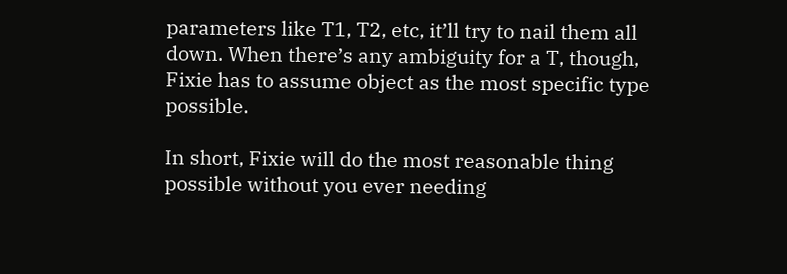parameters like T1, T2, etc, it’ll try to nail them all down. When there’s any ambiguity for a T, though, Fixie has to assume object as the most specific type possible.

In short, Fixie will do the most reasonable thing possible without you ever needing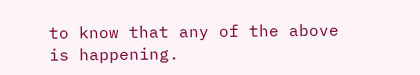to know that any of the above is happening.